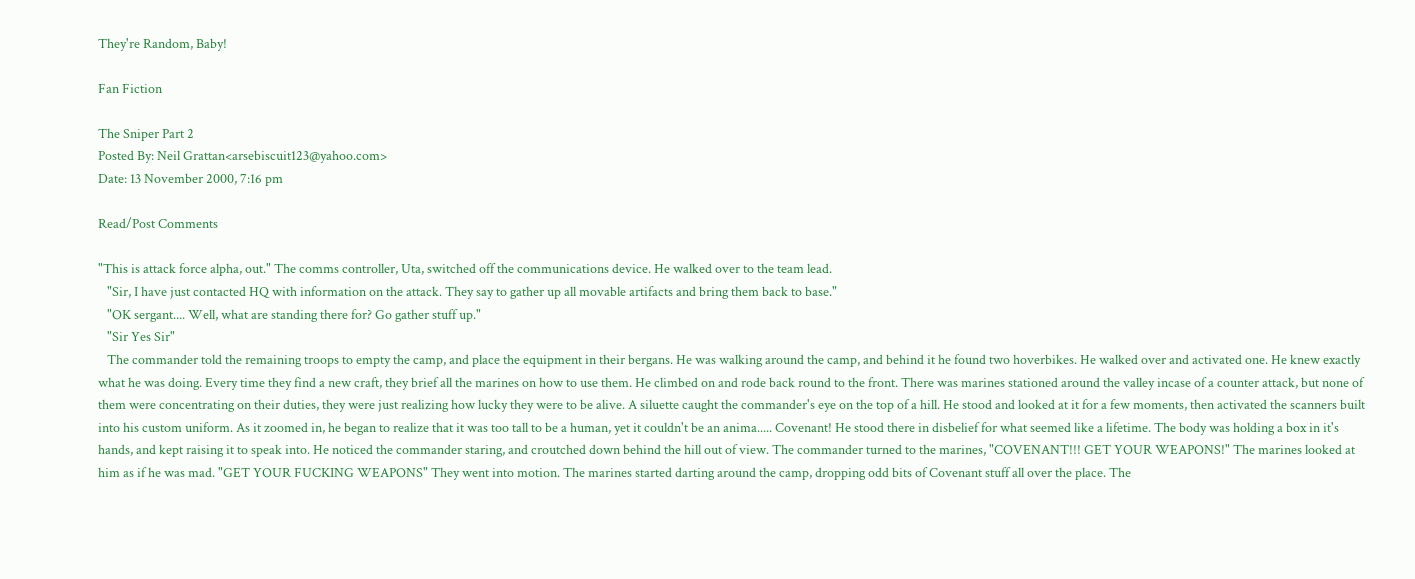They're Random, Baby!

Fan Fiction

The Sniper Part 2
Posted By: Neil Grattan<arsebiscuit123@yahoo.com>
Date: 13 November 2000, 7:16 pm

Read/Post Comments

"This is attack force alpha, out." The comms controller, Uta, switched off the communications device. He walked over to the team lead.
   "Sir, I have just contacted HQ with information on the attack. They say to gather up all movable artifacts and bring them back to base."
   "OK sergant.... Well, what are standing there for? Go gather stuff up."
   "Sir Yes Sir"
   The commander told the remaining troops to empty the camp, and place the equipment in their bergans. He was walking around the camp, and behind it he found two hoverbikes. He walked over and activated one. He knew exactly what he was doing. Every time they find a new craft, they brief all the marines on how to use them. He climbed on and rode back round to the front. There was marines stationed around the valley incase of a counter attack, but none of them were concentrating on their duties, they were just realizing how lucky they were to be alive. A siluette caught the commander's eye on the top of a hill. He stood and looked at it for a few moments, then activated the scanners built into his custom uniform. As it zoomed in, he began to realize that it was too tall to be a human, yet it couldn't be an anima..... Covenant! He stood there in disbelief for what seemed like a lifetime. The body was holding a box in it's hands, and kept raising it to speak into. He noticed the commander staring, and croutched down behind the hill out of view. The commander turned to the marines, "COVENANT!!! GET YOUR WEAPONS!" The marines looked at him as if he was mad. "GET YOUR FUCKING WEAPONS" They went into motion. The marines started darting around the camp, dropping odd bits of Covenant stuff all over the place. The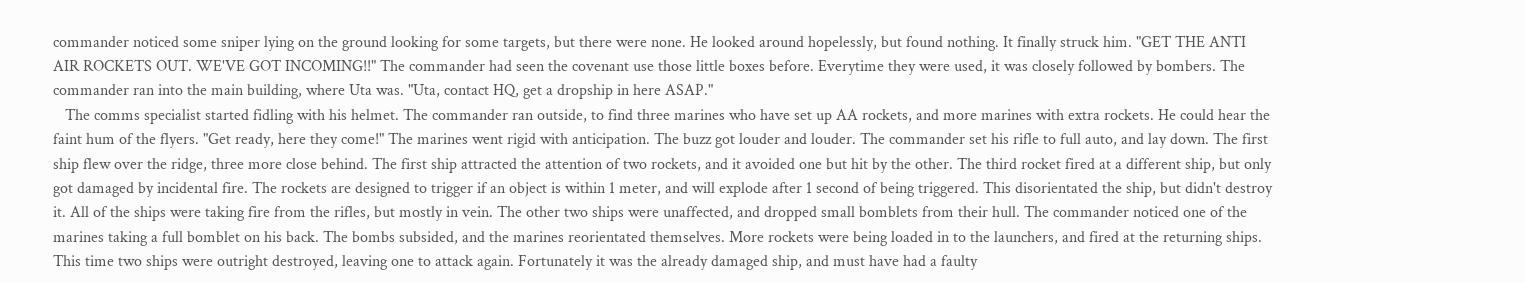commander noticed some sniper lying on the ground looking for some targets, but there were none. He looked around hopelessly, but found nothing. It finally struck him. "GET THE ANTI AIR ROCKETS OUT. WE'VE GOT INCOMING!!" The commander had seen the covenant use those little boxes before. Everytime they were used, it was closely followed by bombers. The commander ran into the main building, where Uta was. "Uta, contact HQ, get a dropship in here ASAP."
   The comms specialist started fidling with his helmet. The commander ran outside, to find three marines who have set up AA rockets, and more marines with extra rockets. He could hear the faint hum of the flyers. "Get ready, here they come!" The marines went rigid with anticipation. The buzz got louder and louder. The commander set his rifle to full auto, and lay down. The first ship flew over the ridge, three more close behind. The first ship attracted the attention of two rockets, and it avoided one but hit by the other. The third rocket fired at a different ship, but only got damaged by incidental fire. The rockets are designed to trigger if an object is within 1 meter, and will explode after 1 second of being triggered. This disorientated the ship, but didn't destroy it. All of the ships were taking fire from the rifles, but mostly in vein. The other two ships were unaffected, and dropped small bomblets from their hull. The commander noticed one of the marines taking a full bomblet on his back. The bombs subsided, and the marines reorientated themselves. More rockets were being loaded in to the launchers, and fired at the returning ships. This time two ships were outright destroyed, leaving one to attack again. Fortunately it was the already damaged ship, and must have had a faulty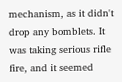mechanism, as it didn't drop any bomblets. It was taking serious rifle fire, and it seemed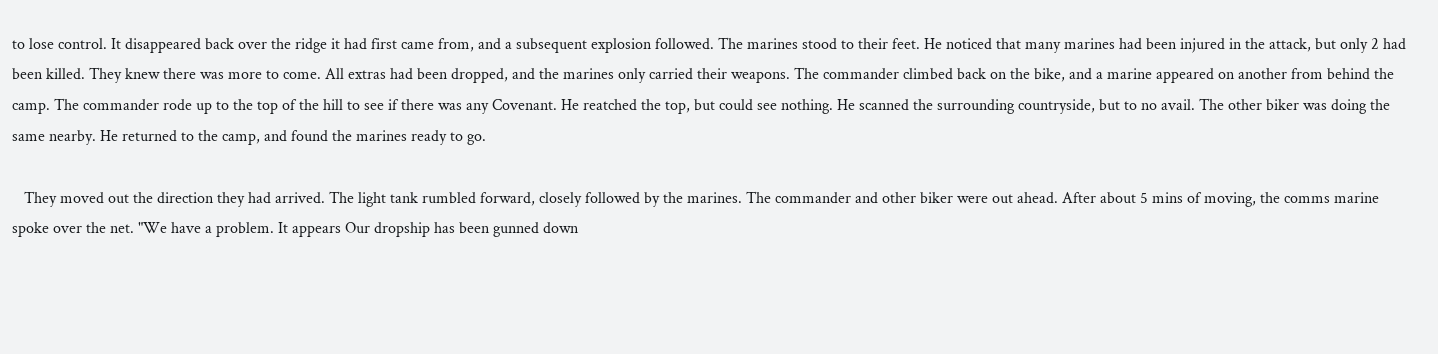to lose control. It disappeared back over the ridge it had first came from, and a subsequent explosion followed. The marines stood to their feet. He noticed that many marines had been injured in the attack, but only 2 had been killed. They knew there was more to come. All extras had been dropped, and the marines only carried their weapons. The commander climbed back on the bike, and a marine appeared on another from behind the camp. The commander rode up to the top of the hill to see if there was any Covenant. He reatched the top, but could see nothing. He scanned the surrounding countryside, but to no avail. The other biker was doing the same nearby. He returned to the camp, and found the marines ready to go.

   They moved out the direction they had arrived. The light tank rumbled forward, closely followed by the marines. The commander and other biker were out ahead. After about 5 mins of moving, the comms marine spoke over the net. "We have a problem. It appears Our dropship has been gunned down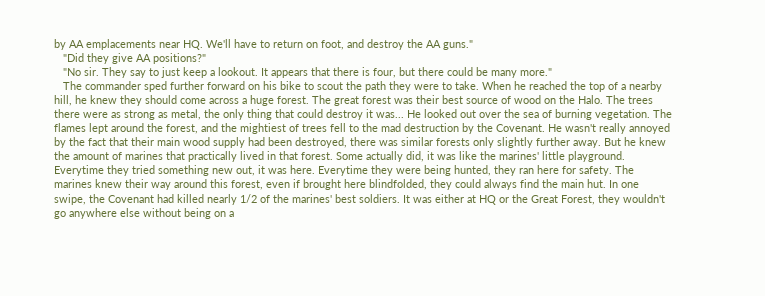by AA emplacements near HQ. We'll have to return on foot, and destroy the AA guns."
   "Did they give AA positions?"
   "No sir. They say to just keep a lookout. It appears that there is four, but there could be many more."
   The commander sped further forward on his bike to scout the path they were to take. When he reached the top of a nearby hill, he knew they should come across a huge forest. The great forest was their best source of wood on the Halo. The trees there were as strong as metal, the only thing that could destroy it was... He looked out over the sea of burning vegetation. The flames lept around the forest, and the mightiest of trees fell to the mad destruction by the Covenant. He wasn't really annoyed by the fact that their main wood supply had been destroyed, there was similar forests only slightly further away. But he knew the amount of marines that practically lived in that forest. Some actually did, it was like the marines' little playground. Everytime they tried something new out, it was here. Everytime they were being hunted, they ran here for safety. The marines knew their way around this forest, even if brought here blindfolded, they could always find the main hut. In one swipe, the Covenant had killed nearly 1/2 of the marines' best soldiers. It was either at HQ or the Great Forest, they wouldn't go anywhere else without being on a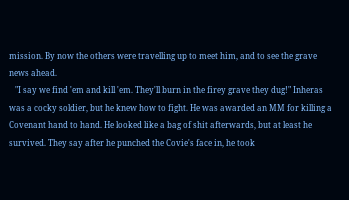mission. By now the others were travelling up to meet him, and to see the grave news ahead.
   "I say we find 'em and kill 'em. They'll burn in the firey grave they dug!" Inheras was a cocky soldier, but he knew how to fight. He was awarded an MM for killing a Covenant hand to hand. He looked like a bag of shit afterwards, but at least he survived. They say after he punched the Covie's face in, he took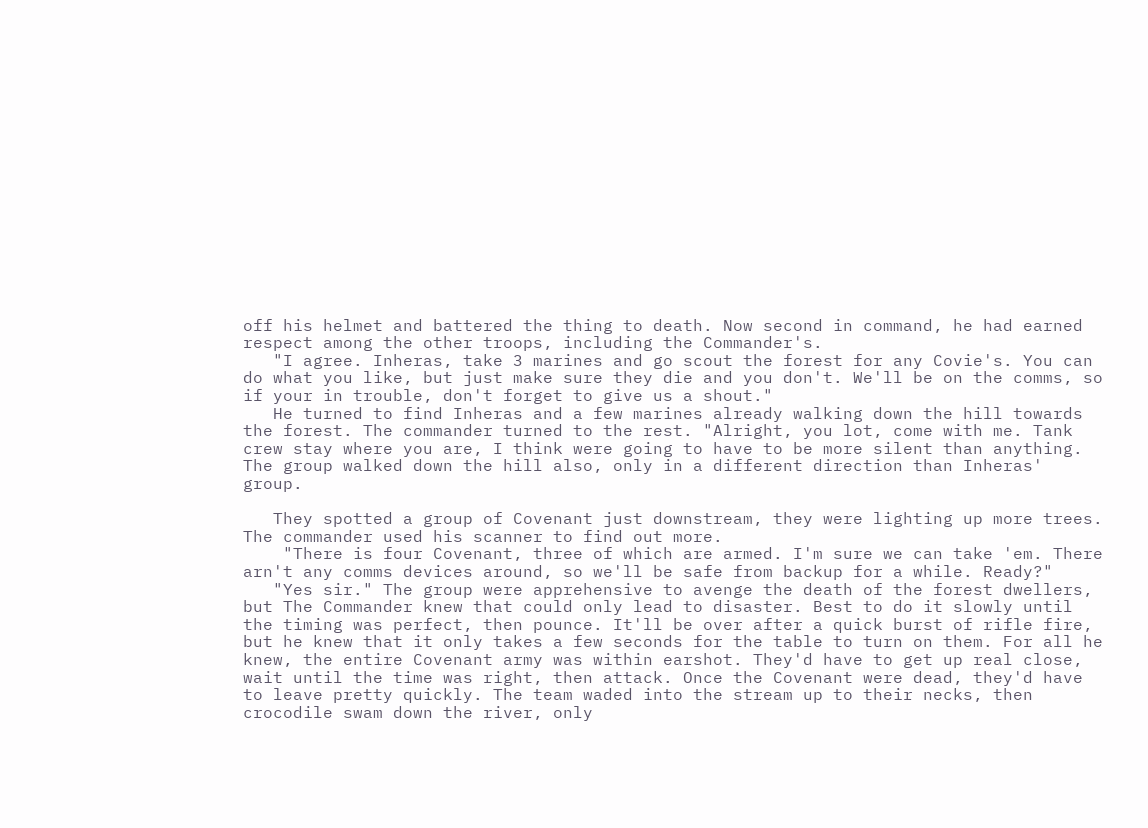off his helmet and battered the thing to death. Now second in command, he had earned respect among the other troops, including the Commander's.
   "I agree. Inheras, take 3 marines and go scout the forest for any Covie's. You can do what you like, but just make sure they die and you don't. We'll be on the comms, so if your in trouble, don't forget to give us a shout."
   He turned to find Inheras and a few marines already walking down the hill towards the forest. The commander turned to the rest. "Alright, you lot, come with me. Tank crew stay where you are, I think were going to have to be more silent than anything. The group walked down the hill also, only in a different direction than Inheras' group.

   They spotted a group of Covenant just downstream, they were lighting up more trees. The commander used his scanner to find out more.
    "There is four Covenant, three of which are armed. I'm sure we can take 'em. There arn't any comms devices around, so we'll be safe from backup for a while. Ready?"
   "Yes sir." The group were apprehensive to avenge the death of the forest dwellers, but The Commander knew that could only lead to disaster. Best to do it slowly until the timing was perfect, then pounce. It'll be over after a quick burst of rifle fire, but he knew that it only takes a few seconds for the table to turn on them. For all he knew, the entire Covenant army was within earshot. They'd have to get up real close, wait until the time was right, then attack. Once the Covenant were dead, they'd have to leave pretty quickly. The team waded into the stream up to their necks, then crocodile swam down the river, only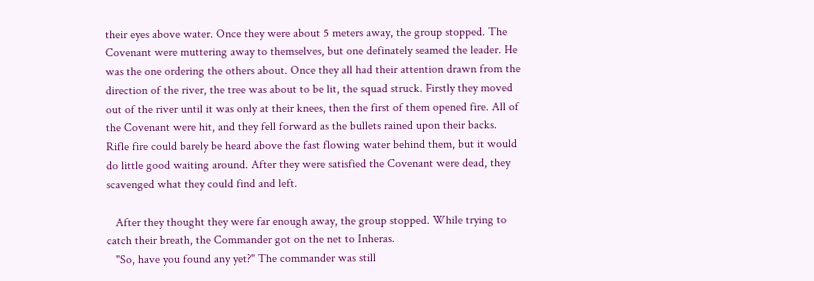their eyes above water. Once they were about 5 meters away, the group stopped. The Covenant were muttering away to themselves, but one definately seamed the leader. He was the one ordering the others about. Once they all had their attention drawn from the direction of the river, the tree was about to be lit, the squad struck. Firstly they moved out of the river until it was only at their knees, then the first of them opened fire. All of the Covenant were hit, and they fell forward as the bullets rained upon their backs. Rifle fire could barely be heard above the fast flowing water behind them, but it would do little good waiting around. After they were satisfied the Covenant were dead, they scavenged what they could find and left.

   After they thought they were far enough away, the group stopped. While trying to catch their breath, the Commander got on the net to Inheras.
   "So, have you found any yet?" The commander was still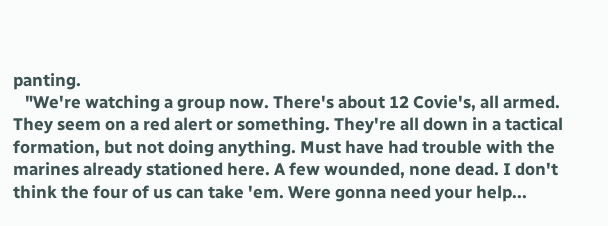panting.
   "We're watching a group now. There's about 12 Covie's, all armed. They seem on a red alert or something. They're all down in a tactical formation, but not doing anything. Must have had trouble with the marines already stationed here. A few wounded, none dead. I don't think the four of us can take 'em. Were gonna need your help...